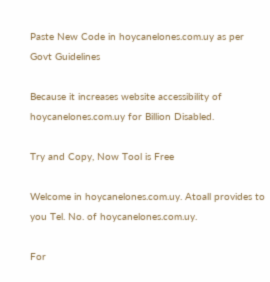Paste New Code in hoycanelones.com.uy as per Govt Guidelines

Because it increases website accessibility of hoycanelones.com.uy for Billion Disabled.

Try and Copy, Now Tool is Free

Welcome in hoycanelones.com.uy. Atoall provides to you Tel. No. of hoycanelones.com.uy.

For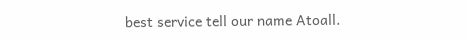best service tell our name Atoall.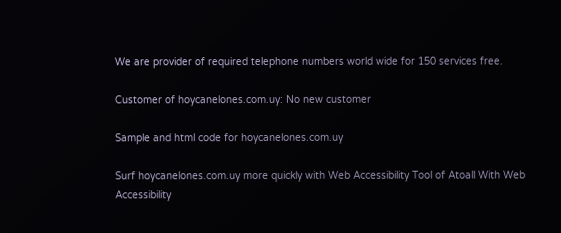We are provider of required telephone numbers world wide for 150 services free.

Customer of hoycanelones.com.uy: No new customer

Sample and html code for hoycanelones.com.uy

Surf hoycanelones.com.uy more quickly with Web Accessibility Tool of Atoall With Web Accessibility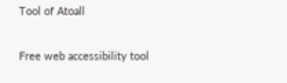Tool of Atoall

Free web accessibility tool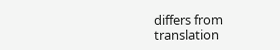differs from translation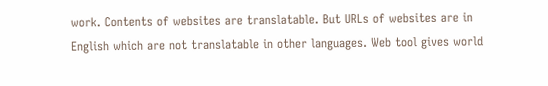work. Contents of websites are translatable. But URLs of websites are in English which are not translatable in other languages. Web tool gives world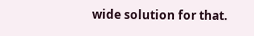wide solution for that.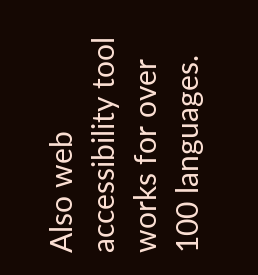Also web accessibility tool works for over 100 languages.